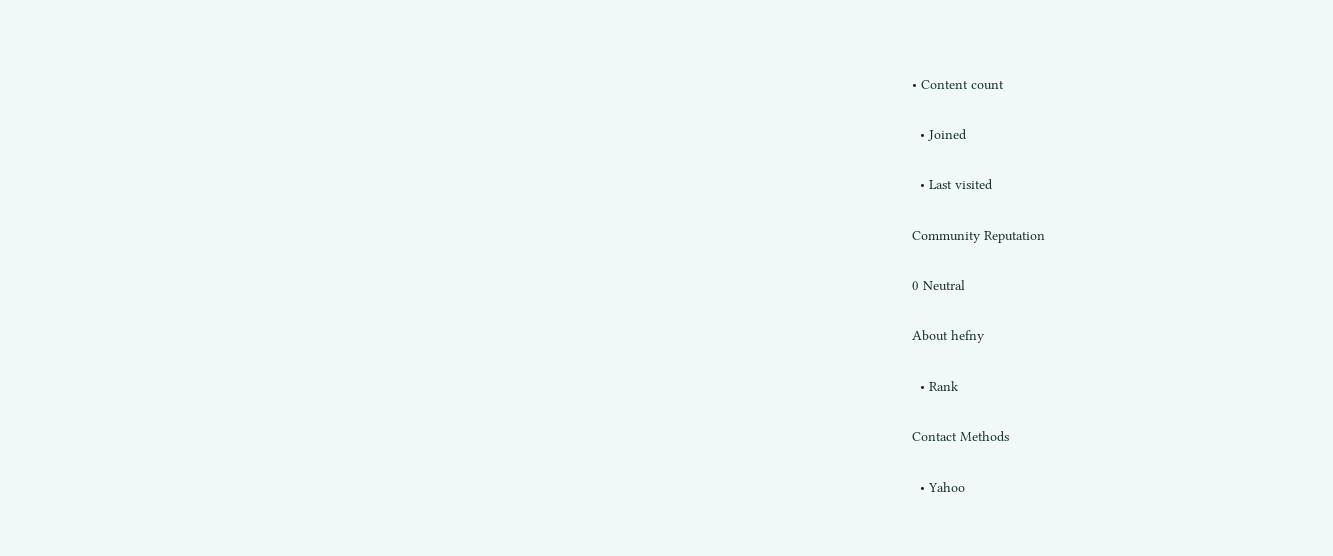• Content count

  • Joined

  • Last visited

Community Reputation

0 Neutral

About hefny

  • Rank

Contact Methods

  • Yahoo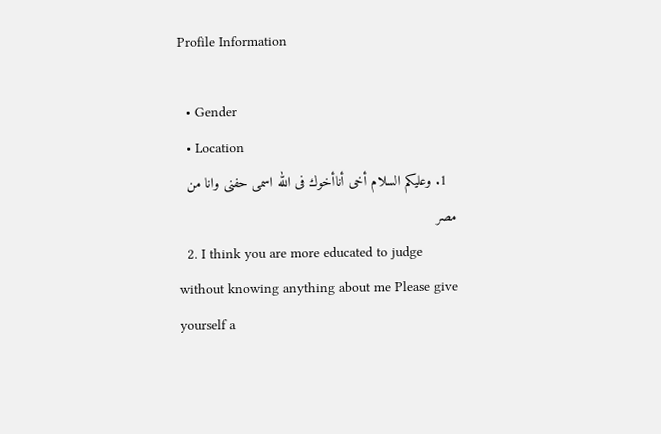Profile Information

  • Gender
  • Location
  1. وعليكم السلام أخى أناأخوك فى الله اسمى حفنى وانا من مصر
  2. I think you are more educated to judge without knowing anything about me Please give yourself a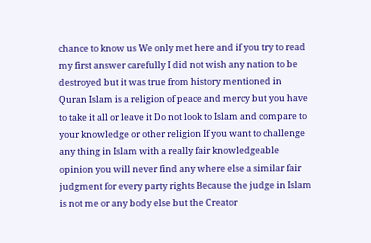chance to know us We only met here and if you try to read my first answer carefully I did not wish any nation to be destroyed but it was true from history mentioned in Quran Islam is a religion of peace and mercy but you have to take it all or leave it Do not look to Islam and compare to your knowledge or other religion If you want to challenge any thing in Islam with a really fair knowledgeable opinion you will never find any where else a similar fair judgment for every party rights Because the judge in Islam is not me or any body else but the Creator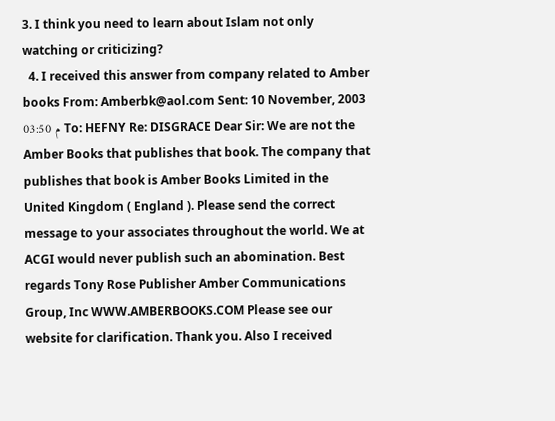3. I think you need to learn about Islam not only watching or criticizing?
  4. I received this answer from company related to Amber books From: Amberbk@aol.com Sent: 10 November, 2003 03:50 م To: HEFNY Re: DISGRACE Dear Sir: We are not the Amber Books that publishes that book. The company that publishes that book is Amber Books Limited in the United Kingdom ( England ). Please send the correct message to your associates throughout the world. We at ACGI would never publish such an abomination. Best regards Tony Rose Publisher Amber Communications Group, Inc WWW.AMBERBOOKS.COM Please see our website for clarification. Thank you. Also I received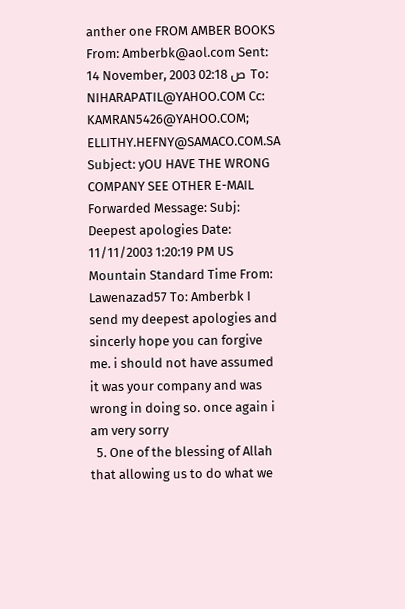anther one FROM AMBER BOOKS From: Amberbk@aol.com Sent: 14 November, 2003 02:18 ص To: NIHARAPATIL@YAHOO.COM Cc: KAMRAN5426@YAHOO.COM; ELLITHY.HEFNY@SAMACO.COM.SA Subject: yOU HAVE THE WRONG COMPANY SEE OTHER E-MAIL Forwarded Message: Subj: Deepest apologies Date: 11/11/2003 1:20:19 PM US Mountain Standard Time From: Lawenazad57 To: Amberbk I send my deepest apologies and sincerly hope you can forgive me. i should not have assumed it was your company and was wrong in doing so. once again i am very sorry
  5. One of the blessing of Allah that allowing us to do what we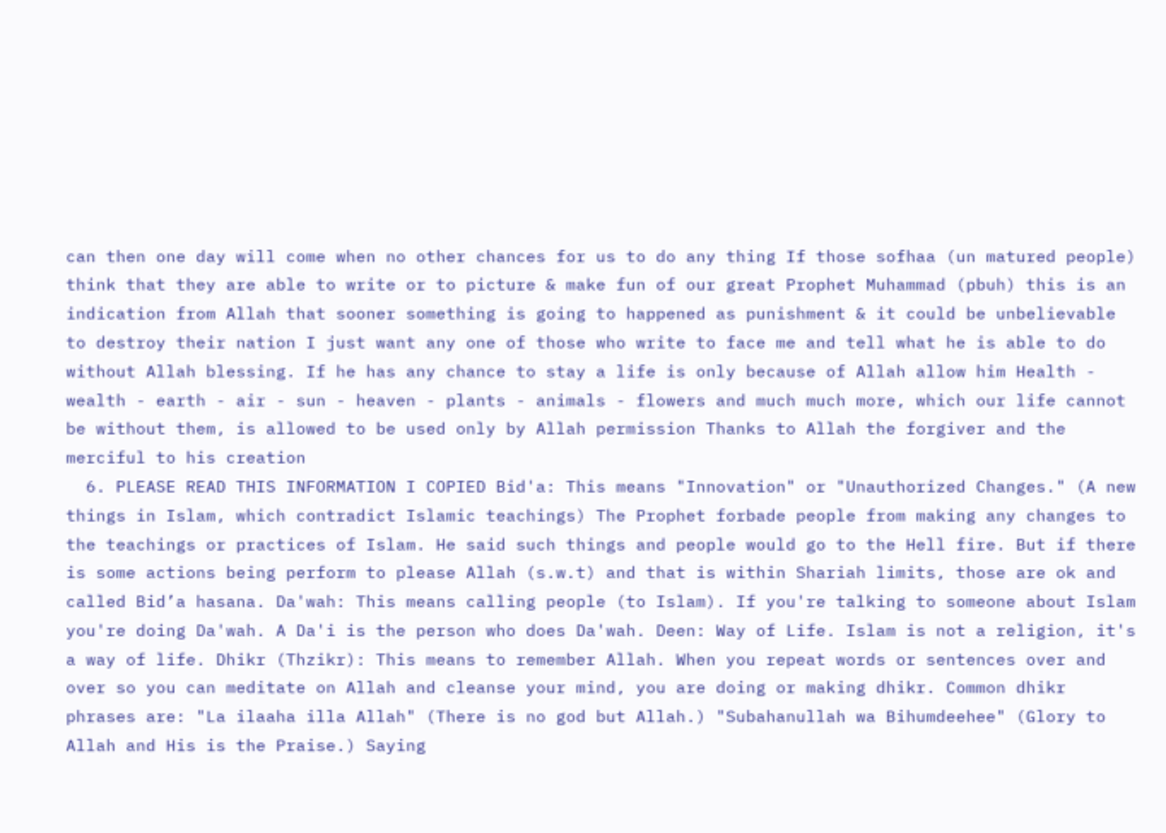can then one day will come when no other chances for us to do any thing If those sofhaa (un matured people) think that they are able to write or to picture & make fun of our great Prophet Muhammad (pbuh) this is an indication from Allah that sooner something is going to happened as punishment & it could be unbelievable to destroy their nation I just want any one of those who write to face me and tell what he is able to do without Allah blessing. If he has any chance to stay a life is only because of Allah allow him Health - wealth - earth - air - sun - heaven - plants - animals - flowers and much much more, which our life cannot be without them, is allowed to be used only by Allah permission Thanks to Allah the forgiver and the merciful to his creation
  6. PLEASE READ THIS INFORMATION I COPIED Bid'a: This means "Innovation" or "Unauthorized Changes." (A new things in Islam, which contradict Islamic teachings) The Prophet forbade people from making any changes to the teachings or practices of Islam. He said such things and people would go to the Hell fire. But if there is some actions being perform to please Allah (s.w.t) and that is within Shariah limits, those are ok and called Bid’a hasana. Da'wah: This means calling people (to Islam). If you're talking to someone about Islam you're doing Da'wah. A Da'i is the person who does Da'wah. Deen: Way of Life. Islam is not a religion, it's a way of life. Dhikr (Thzikr): This means to remember Allah. When you repeat words or sentences over and over so you can meditate on Allah and cleanse your mind, you are doing or making dhikr. Common dhikr phrases are: "La ilaaha illa Allah" (There is no god but Allah.) "Subahanullah wa Bihumdeehee" (Glory to Allah and His is the Praise.) Saying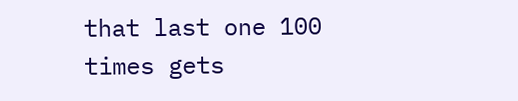that last one 100 times gets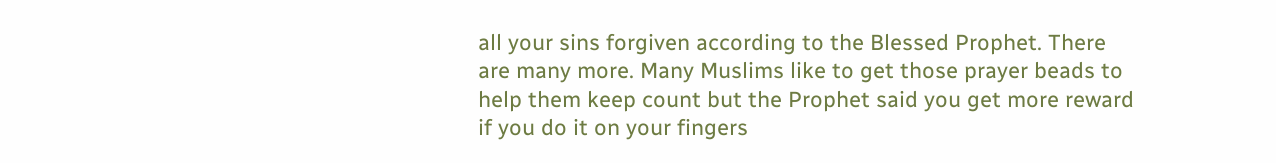all your sins forgiven according to the Blessed Prophet. There are many more. Many Muslims like to get those prayer beads to help them keep count but the Prophet said you get more reward if you do it on your fingers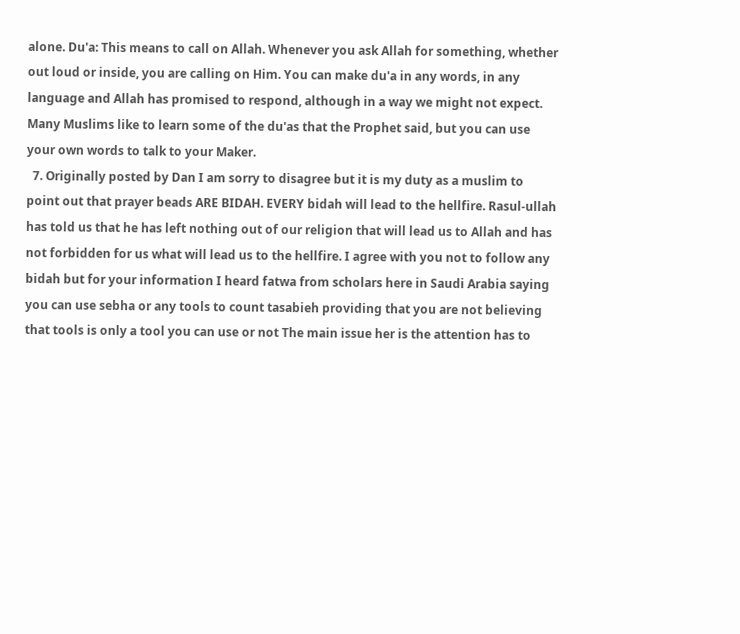alone. Du'a: This means to call on Allah. Whenever you ask Allah for something, whether out loud or inside, you are calling on Him. You can make du'a in any words, in any language and Allah has promised to respond, although in a way we might not expect. Many Muslims like to learn some of the du'as that the Prophet said, but you can use your own words to talk to your Maker.
  7. Originally posted by Dan I am sorry to disagree but it is my duty as a muslim to point out that prayer beads ARE BIDAH. EVERY bidah will lead to the hellfire. Rasul-ullah has told us that he has left nothing out of our religion that will lead us to Allah and has not forbidden for us what will lead us to the hellfire. I agree with you not to follow any bidah but for your information I heard fatwa from scholars here in Saudi Arabia saying you can use sebha or any tools to count tasabieh providing that you are not believing that tools is only a tool you can use or not The main issue her is the attention has to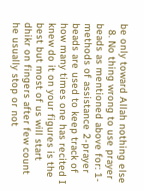be only toward Allah nothing else
  8. No thing wrong to use prayer beads as mentioned above for: 1-methods of assistance 2-prayer beads are used to keep track of how many times one has recited I knew do it on your figures is the best but most of us will start dhikr on fingers after few count he usually stop or not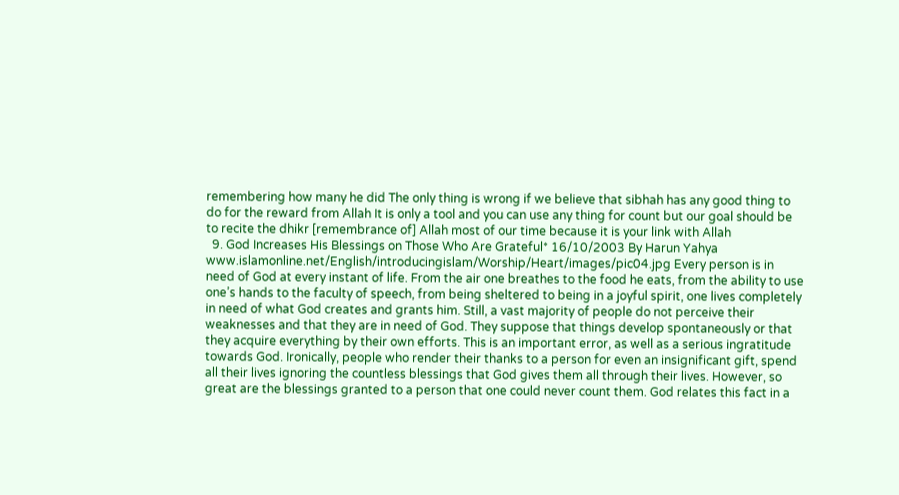remembering how many he did The only thing is wrong if we believe that sibhah has any good thing to do for the reward from Allah It is only a tool and you can use any thing for count but our goal should be to recite the dhikr [remembrance of] Allah most of our time because it is your link with Allah
  9. God Increases His Blessings on Those Who Are Grateful* 16/10/2003 By Harun Yahya www.islamonline.net/English/introducingislam/Worship/Heart/images/pic04.jpg Every person is in need of God at every instant of life. From the air one breathes to the food he eats, from the ability to use one’s hands to the faculty of speech, from being sheltered to being in a joyful spirit, one lives completely in need of what God creates and grants him. Still, a vast majority of people do not perceive their weaknesses and that they are in need of God. They suppose that things develop spontaneously or that they acquire everything by their own efforts. This is an important error, as well as a serious ingratitude towards God. Ironically, people who render their thanks to a person for even an insignificant gift, spend all their lives ignoring the countless blessings that God gives them all through their lives. However, so great are the blessings granted to a person that one could never count them. God relates this fact in a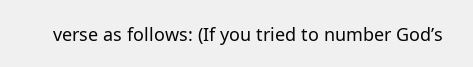verse as follows: (If you tried to number God’s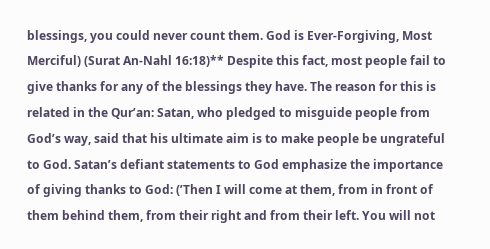blessings, you could never count them. God is Ever-Forgiving, Most Merciful) (Surat An-Nahl 16:18)** Despite this fact, most people fail to give thanks for any of the blessings they have. The reason for this is related in the Qur’an: Satan, who pledged to misguide people from God’s way, said that his ultimate aim is to make people be ungrateful to God. Satan’s defiant statements to God emphasize the importance of giving thanks to God: (’Then I will come at them, from in front of them behind them, from their right and from their left. You will not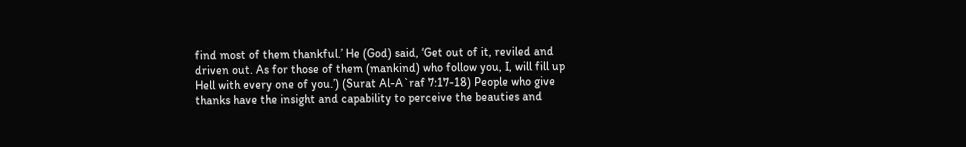find most of them thankful.’ He (God) said, ‘Get out of it, reviled and driven out. As for those of them (mankind) who follow you, I, will fill up Hell with every one of you.’) (Surat Al-A`raf 7:17-18) People who give thanks have the insight and capability to perceive the beauties and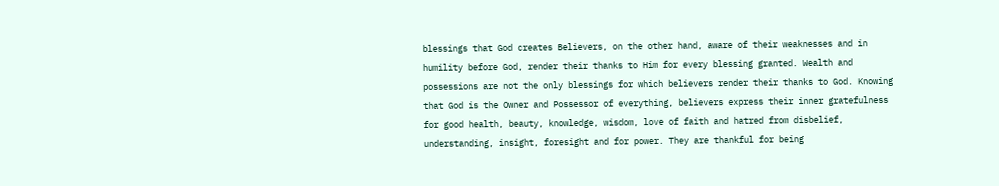blessings that God creates Believers, on the other hand, aware of their weaknesses and in humility before God, render their thanks to Him for every blessing granted. Wealth and possessions are not the only blessings for which believers render their thanks to God. Knowing that God is the Owner and Possessor of everything, believers express their inner gratefulness for good health, beauty, knowledge, wisdom, love of faith and hatred from disbelief, understanding, insight, foresight and for power. They are thankful for being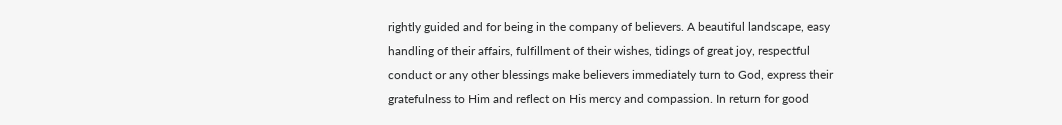rightly guided and for being in the company of believers. A beautiful landscape, easy handling of their affairs, fulfillment of their wishes, tidings of great joy, respectful conduct or any other blessings make believers immediately turn to God, express their gratefulness to Him and reflect on His mercy and compassion. In return for good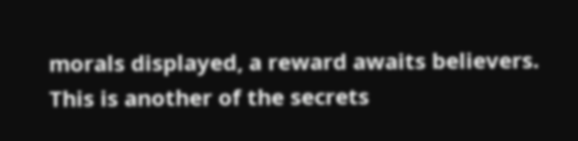morals displayed, a reward awaits believers. This is another of the secrets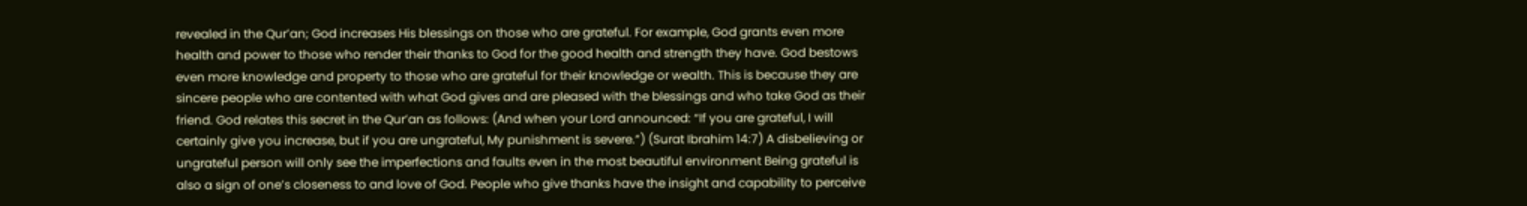revealed in the Qur’an; God increases His blessings on those who are grateful. For example, God grants even more health and power to those who render their thanks to God for the good health and strength they have. God bestows even more knowledge and property to those who are grateful for their knowledge or wealth. This is because they are sincere people who are contented with what God gives and are pleased with the blessings and who take God as their friend. God relates this secret in the Qur’an as follows: (And when your Lord announced: “If you are grateful, I will certainly give you increase, but if you are ungrateful, My punishment is severe.”) (Surat Ibrahim 14:7) A disbelieving or ungrateful person will only see the imperfections and faults even in the most beautiful environment Being grateful is also a sign of one’s closeness to and love of God. People who give thanks have the insight and capability to perceive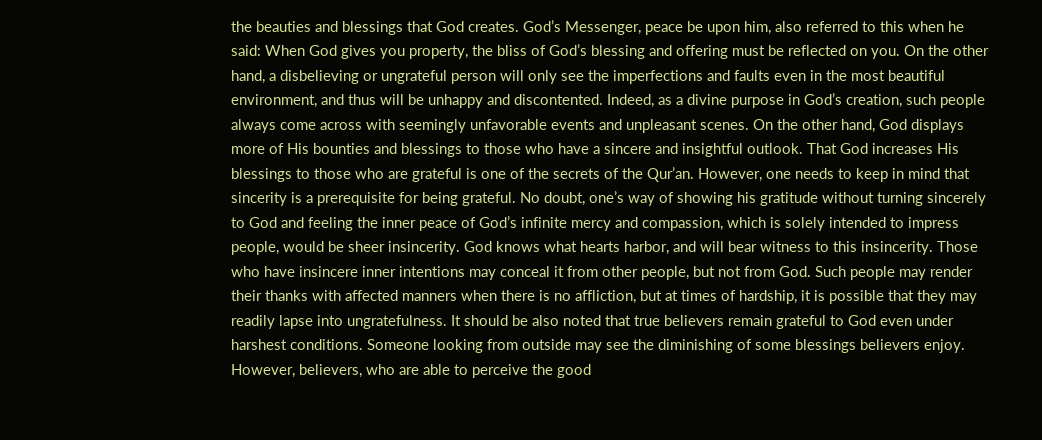the beauties and blessings that God creates. God’s Messenger, peace be upon him, also referred to this when he said: When God gives you property, the bliss of God’s blessing and offering must be reflected on you. On the other hand, a disbelieving or ungrateful person will only see the imperfections and faults even in the most beautiful environment, and thus will be unhappy and discontented. Indeed, as a divine purpose in God’s creation, such people always come across with seemingly unfavorable events and unpleasant scenes. On the other hand, God displays more of His bounties and blessings to those who have a sincere and insightful outlook. That God increases His blessings to those who are grateful is one of the secrets of the Qur’an. However, one needs to keep in mind that sincerity is a prerequisite for being grateful. No doubt, one’s way of showing his gratitude without turning sincerely to God and feeling the inner peace of God’s infinite mercy and compassion, which is solely intended to impress people, would be sheer insincerity. God knows what hearts harbor, and will bear witness to this insincerity. Those who have insincere inner intentions may conceal it from other people, but not from God. Such people may render their thanks with affected manners when there is no affliction, but at times of hardship, it is possible that they may readily lapse into ungratefulness. It should be also noted that true believers remain grateful to God even under harshest conditions. Someone looking from outside may see the diminishing of some blessings believers enjoy. However, believers, who are able to perceive the good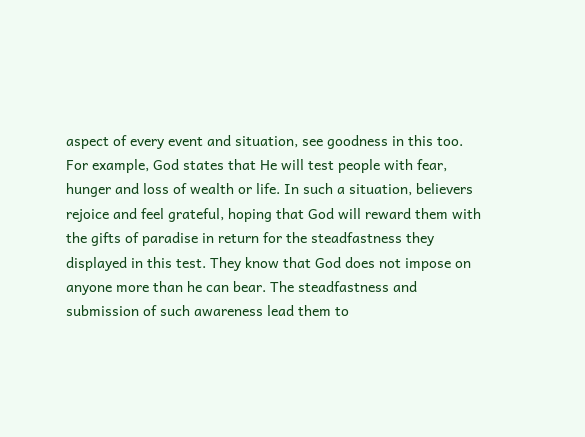aspect of every event and situation, see goodness in this too. For example, God states that He will test people with fear, hunger and loss of wealth or life. In such a situation, believers rejoice and feel grateful, hoping that God will reward them with the gifts of paradise in return for the steadfastness they displayed in this test. They know that God does not impose on anyone more than he can bear. The steadfastness and submission of such awareness lead them to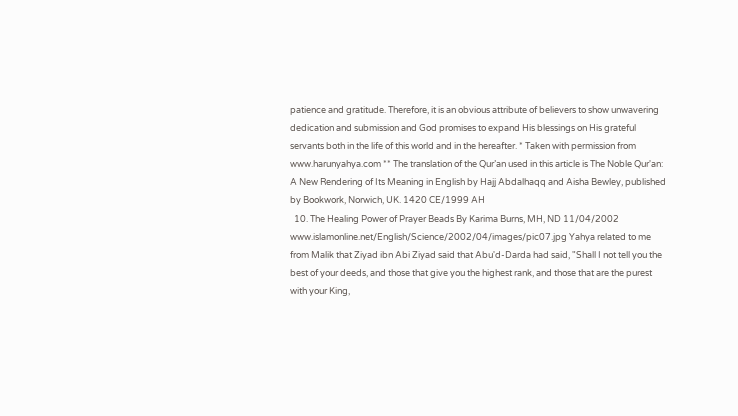patience and gratitude. Therefore, it is an obvious attribute of believers to show unwavering dedication and submission and God promises to expand His blessings on His grateful servants both in the life of this world and in the hereafter. * Taken with permission from www.harunyahya.com ** The translation of the Qur’an used in this article is The Noble Qur'an: A New Rendering of Its Meaning in English by Hajj Abdalhaqq and Aisha Bewley, published by Bookwork, Norwich, UK. 1420 CE/1999 AH
  10. The Healing Power of Prayer Beads By Karima Burns, MH, ND 11/04/2002 www.islamonline.net/English/Science/2002/04/images/pic07.jpg Yahya related to me from Malik that Ziyad ibn Abi Ziyad said that Abu'd-Darda had said, "Shall I not tell you the best of your deeds, and those that give you the highest rank, and those that are the purest with your King,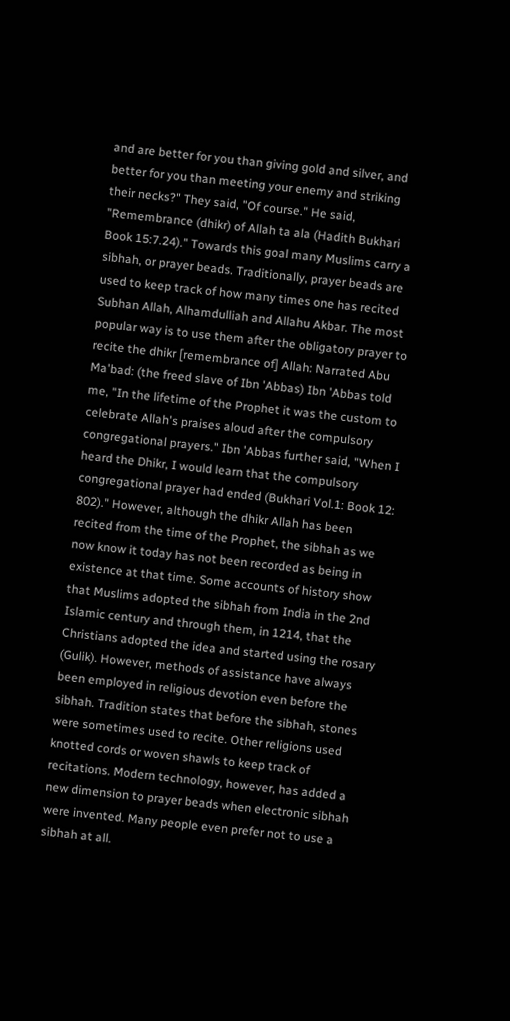and are better for you than giving gold and silver, and better for you than meeting your enemy and striking their necks?" They said, "Of course." He said, "Remembrance (dhikr) of Allah ta ala (Hadith Bukhari Book 15:7.24)." Towards this goal many Muslims carry a sibhah, or prayer beads. Traditionally, prayer beads are used to keep track of how many times one has recited Subhan Allah, Alhamdulliah and Allahu Akbar. The most popular way is to use them after the obligatory prayer to recite the dhikr [remembrance of] Allah: Narrated Abu Ma'bad: (the freed slave of Ibn 'Abbas) Ibn 'Abbas told me, "In the lifetime of the Prophet it was the custom to celebrate Allah's praises aloud after the compulsory congregational prayers." Ibn 'Abbas further said, "When I heard the Dhikr, I would learn that the compulsory congregational prayer had ended (Bukhari Vol.1: Book 12: 802)." However, although the dhikr Allah has been recited from the time of the Prophet, the sibhah as we now know it today has not been recorded as being in existence at that time. Some accounts of history show that Muslims adopted the sibhah from India in the 2nd Islamic century and through them, in 1214, that the Christians adopted the idea and started using the rosary (Gulik). However, methods of assistance have always been employed in religious devotion even before the sibhah. Tradition states that before the sibhah, stones were sometimes used to recite. Other religions used knotted cords or woven shawls to keep track of recitations. Modern technology, however, has added a new dimension to prayer beads when electronic sibhah were invented. Many people even prefer not to use a sibhah at all.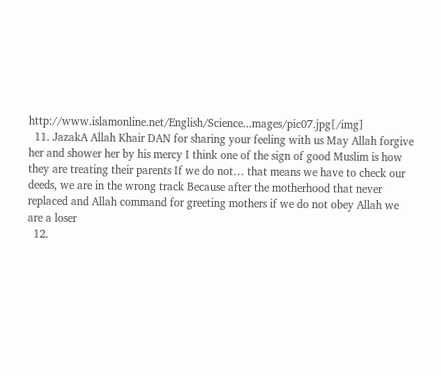http://www.islamonline.net/English/Science...mages/pic07.jpg[/img]
  11. JazakA Allah Khair DAN for sharing your feeling with us May Allah forgive her and shower her by his mercy I think one of the sign of good Muslim is how they are treating their parents If we do not… that means we have to check our deeds, we are in the wrong track Because after the motherhood that never replaced and Allah command for greeting mothers if we do not obey Allah we are a loser
  12.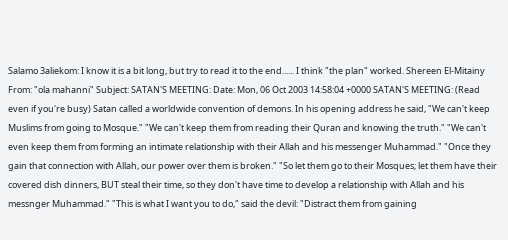Salamo 3aliekom: I know it is a bit long, but try to read it to the end...... I think "the plan" worked. Shereen El-Mitainy From: "ola mahanni" Subject: SATAN'S MEETING: Date: Mon, 06 Oct 2003 14:58:04 +0000 SATAN'S MEETING: (Read even if you're busy) Satan called a worldwide convention of demons. In his opening address he said, "We can't keep Muslims from going to Mosque." "We can't keep them from reading their Quran and knowing the truth." "We can't even keep them from forming an intimate relationship with their Allah and his messenger Muhammad." "Once they gain that connection with Allah, our power over them is broken." "So let them go to their Mosques; let them have their covered dish dinners, BUT steal their time, so they don't have time to develop a relationship with Allah and his messnger Muhammad." "This is what I want you to do," said the devil: "Distract them from gaining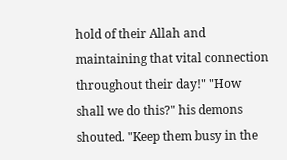hold of their Allah and maintaining that vital connection throughout their day!" "How shall we do this?" his demons shouted. "Keep them busy in the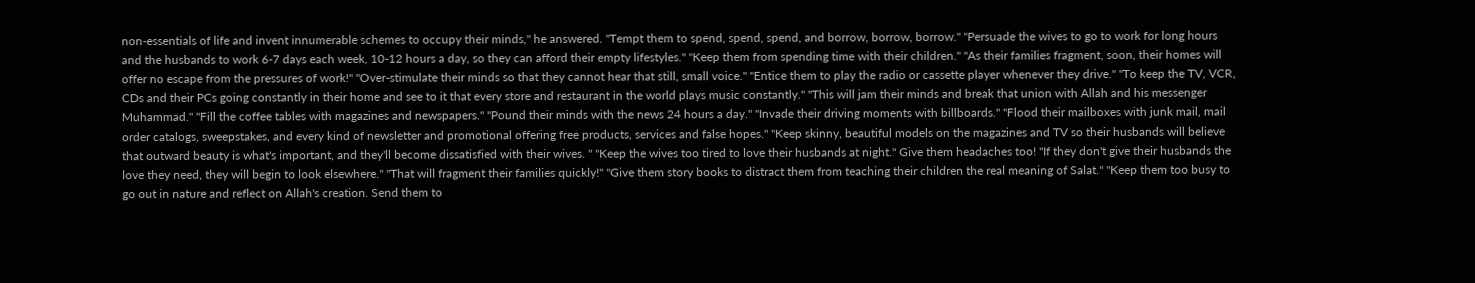non-essentials of life and invent innumerable schemes to occupy their minds," he answered. "Tempt them to spend, spend, spend, and borrow, borrow, borrow." "Persuade the wives to go to work for long hours and the husbands to work 6-7 days each week, 10-12 hours a day, so they can afford their empty lifestyles." "Keep them from spending time with their children." "As their families fragment, soon, their homes will offer no escape from the pressures of work!" "Over-stimulate their minds so that they cannot hear that still, small voice." "Entice them to play the radio or cassette player whenever they drive." "To keep the TV, VCR, CDs and their PCs going constantly in their home and see to it that every store and restaurant in the world plays music constantly." "This will jam their minds and break that union with Allah and his messenger Muhammad." "Fill the coffee tables with magazines and newspapers." "Pound their minds with the news 24 hours a day." "Invade their driving moments with billboards." "Flood their mailboxes with junk mail, mail order catalogs, sweepstakes, and every kind of newsletter and promotional offering free products, services and false hopes." "Keep skinny, beautiful models on the magazines and TV so their husbands will believe that outward beauty is what's important, and they'll become dissatisfied with their wives. " "Keep the wives too tired to love their husbands at night." Give them headaches too! "If they don't give their husbands the love they need, they will begin to look elsewhere." "That will fragment their families quickly!" "Give them story books to distract them from teaching their children the real meaning of Salat." "Keep them too busy to go out in nature and reflect on Allah's creation. Send them to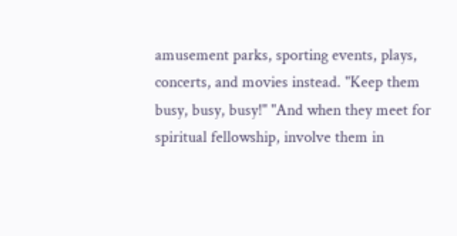amusement parks, sporting events, plays, concerts, and movies instead. "Keep them busy, busy, busy!" "And when they meet for spiritual fellowship, involve them in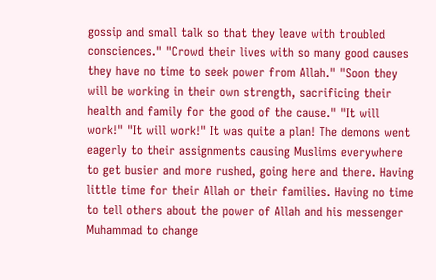gossip and small talk so that they leave with troubled consciences." "Crowd their lives with so many good causes they have no time to seek power from Allah." "Soon they will be working in their own strength, sacrificing their health and family for the good of the cause." "It will work!" "It will work!" It was quite a plan! The demons went eagerly to their assignments causing Muslims everywhere to get busier and more rushed, going here and there. Having little time for their Allah or their families. Having no time to tell others about the power of Allah and his messenger Muhammad to change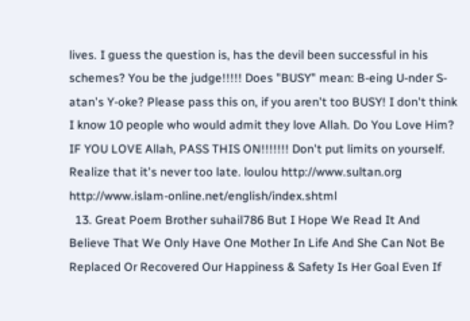lives. I guess the question is, has the devil been successful in his schemes? You be the judge!!!!! Does "BUSY" mean: B-eing U-nder S-atan's Y-oke? Please pass this on, if you aren't too BUSY! I don't think I know 10 people who would admit they love Allah. Do You Love Him? IF YOU LOVE Allah, PASS THIS ON!!!!!!! Don't put limits on yourself. Realize that it's never too late. loulou http://www.sultan.org http://www.islam-online.net/english/index.shtml
  13. Great Poem Brother suhail786 But I Hope We Read It And Believe That We Only Have One Mother In Life And She Can Not Be Replaced Or Recovered Our Happiness & Safety Is Her Goal Even If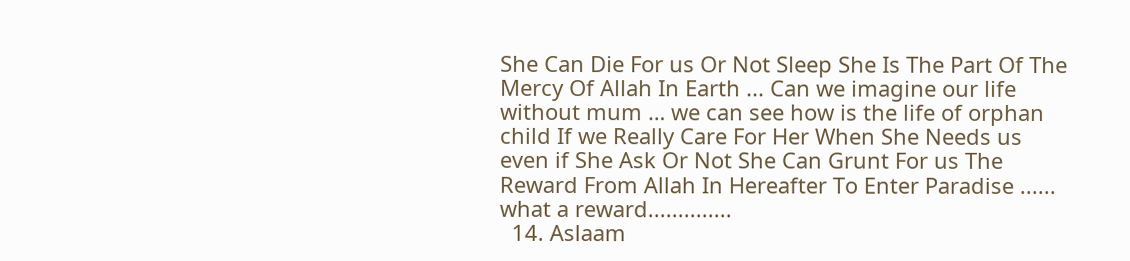She Can Die For us Or Not Sleep She Is The Part Of The Mercy Of Allah In Earth ... Can we imagine our life without mum … we can see how is the life of orphan child If we Really Care For Her When She Needs us even if She Ask Or Not She Can Grunt For us The Reward From Allah In Hereafter To Enter Paradise ...... what a reward..............
  14. Aslaam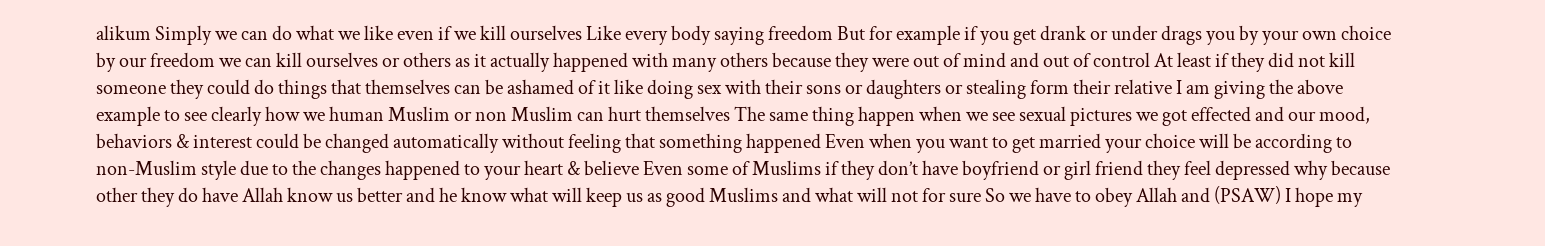alikum Simply we can do what we like even if we kill ourselves Like every body saying freedom But for example if you get drank or under drags you by your own choice by our freedom we can kill ourselves or others as it actually happened with many others because they were out of mind and out of control At least if they did not kill someone they could do things that themselves can be ashamed of it like doing sex with their sons or daughters or stealing form their relative I am giving the above example to see clearly how we human Muslim or non Muslim can hurt themselves The same thing happen when we see sexual pictures we got effected and our mood, behaviors & interest could be changed automatically without feeling that something happened Even when you want to get married your choice will be according to non-Muslim style due to the changes happened to your heart & believe Even some of Muslims if they don’t have boyfriend or girl friend they feel depressed why because other they do have Allah know us better and he know what will keep us as good Muslims and what will not for sure So we have to obey Allah and (PSAW) I hope my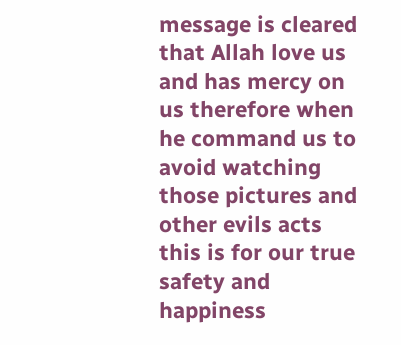message is cleared that Allah love us and has mercy on us therefore when he command us to avoid watching those pictures and other evils acts this is for our true safety and happiness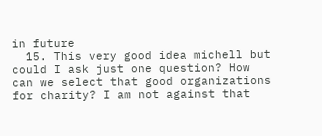in future
  15. This very good idea michell but could I ask just one question? How can we select that good organizations for charity? I am not against that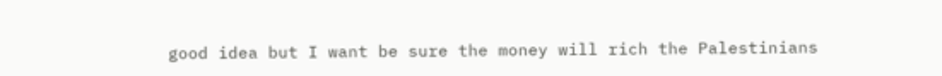good idea but I want be sure the money will rich the Palestinians